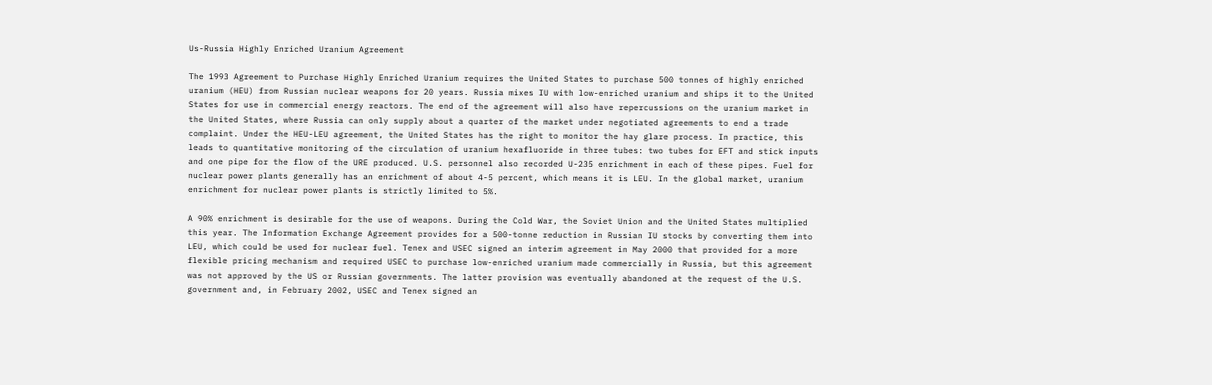Us-Russia Highly Enriched Uranium Agreement

The 1993 Agreement to Purchase Highly Enriched Uranium requires the United States to purchase 500 tonnes of highly enriched uranium (HEU) from Russian nuclear weapons for 20 years. Russia mixes IU with low-enriched uranium and ships it to the United States for use in commercial energy reactors. The end of the agreement will also have repercussions on the uranium market in the United States, where Russia can only supply about a quarter of the market under negotiated agreements to end a trade complaint. Under the HEU-LEU agreement, the United States has the right to monitor the hay glare process. In practice, this leads to quantitative monitoring of the circulation of uranium hexafluoride in three tubes: two tubes for EFT and stick inputs and one pipe for the flow of the URE produced. U.S. personnel also recorded U-235 enrichment in each of these pipes. Fuel for nuclear power plants generally has an enrichment of about 4-5 percent, which means it is LEU. In the global market, uranium enrichment for nuclear power plants is strictly limited to 5%.

A 90% enrichment is desirable for the use of weapons. During the Cold War, the Soviet Union and the United States multiplied this year. The Information Exchange Agreement provides for a 500-tonne reduction in Russian IU stocks by converting them into LEU, which could be used for nuclear fuel. Tenex and USEC signed an interim agreement in May 2000 that provided for a more flexible pricing mechanism and required USEC to purchase low-enriched uranium made commercially in Russia, but this agreement was not approved by the US or Russian governments. The latter provision was eventually abandoned at the request of the U.S. government and, in February 2002, USEC and Tenex signed an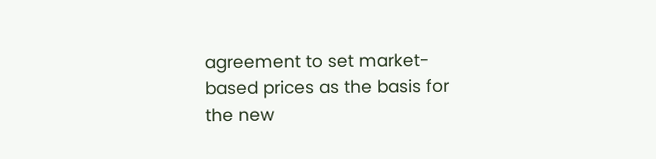agreement to set market-based prices as the basis for the new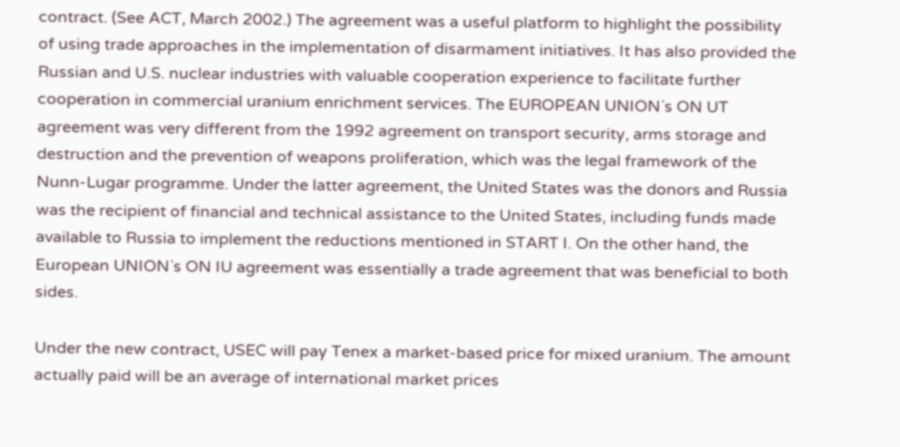contract. (See ACT, March 2002.) The agreement was a useful platform to highlight the possibility of using trade approaches in the implementation of disarmament initiatives. It has also provided the Russian and U.S. nuclear industries with valuable cooperation experience to facilitate further cooperation in commercial uranium enrichment services. The EUROPEAN UNION`s ON UT agreement was very different from the 1992 agreement on transport security, arms storage and destruction and the prevention of weapons proliferation, which was the legal framework of the Nunn-Lugar programme. Under the latter agreement, the United States was the donors and Russia was the recipient of financial and technical assistance to the United States, including funds made available to Russia to implement the reductions mentioned in START I. On the other hand, the European UNION`s ON IU agreement was essentially a trade agreement that was beneficial to both sides.

Under the new contract, USEC will pay Tenex a market-based price for mixed uranium. The amount actually paid will be an average of international market prices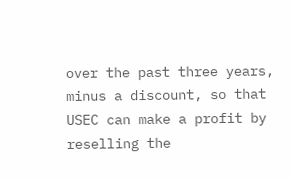over the past three years, minus a discount, so that USEC can make a profit by reselling the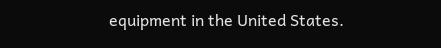equipment in the United States.